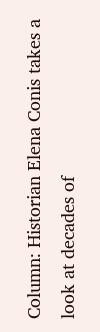Column: Historian Elena Conis takes a look at decades of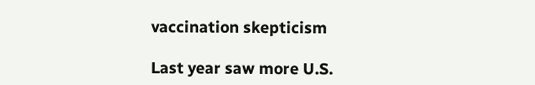vaccination skepticism

Last year saw more U.S.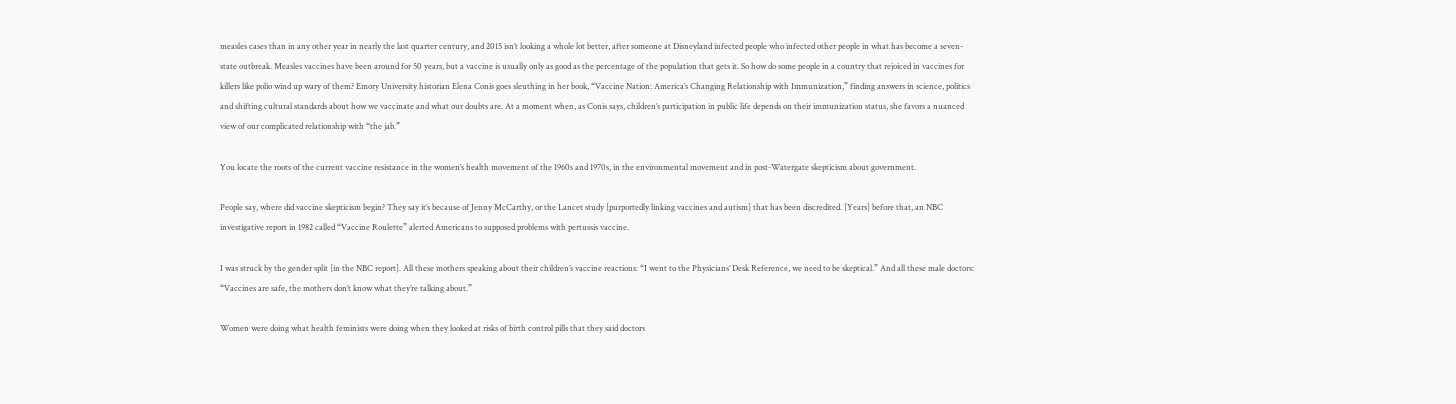measles cases than in any other year in nearly the last quarter century, and 2015 isn’t looking a whole lot better, after someone at Disneyland infected people who infected other people in what has become a seven-state outbreak. Measles vaccines have been around for 50 years, but a vaccine is usually only as good as the percentage of the population that gets it. So how do some people in a country that rejoiced in vaccines for killers like polio wind up wary of them? Emory University historian Elena Conis goes sleuthing in her book, “Vaccine Nation: America’s Changing Relationship with Immunization,” finding answers in science, politics and shifting cultural standards about how we vaccinate and what our doubts are. At a moment when, as Conis says, children’s participation in public life depends on their immunization status, she favors a nuanced view of our complicated relationship with “the jab.”

You locate the roots of the current vaccine resistance in the women’s health movement of the 1960s and 1970s, in the environmental movement and in post-Watergate skepticism about government.

People say, where did vaccine skepticism begin? They say it’s because of Jenny McCarthy, or the Lancet study [purportedly linking vaccines and autism] that has been discredited. [Years] before that, an NBC investigative report in 1982 called “Vaccine Roulette” alerted Americans to supposed problems with pertussis vaccine.

I was struck by the gender split [in the NBC report]. All these mothers speaking about their children’s vaccine reactions: “I went to the Physicians’ Desk Reference, we need to be skeptical.” And all these male doctors: “Vaccines are safe, the mothers don’t know what they’re talking about.”

Women were doing what health feminists were doing when they looked at risks of birth control pills that they said doctors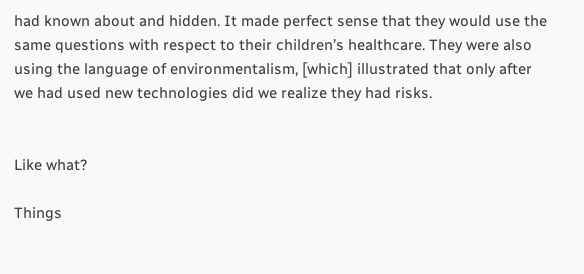had known about and hidden. It made perfect sense that they would use the same questions with respect to their children’s healthcare. They were also using the language of environmentalism, [which] illustrated that only after we had used new technologies did we realize they had risks.


Like what?

Things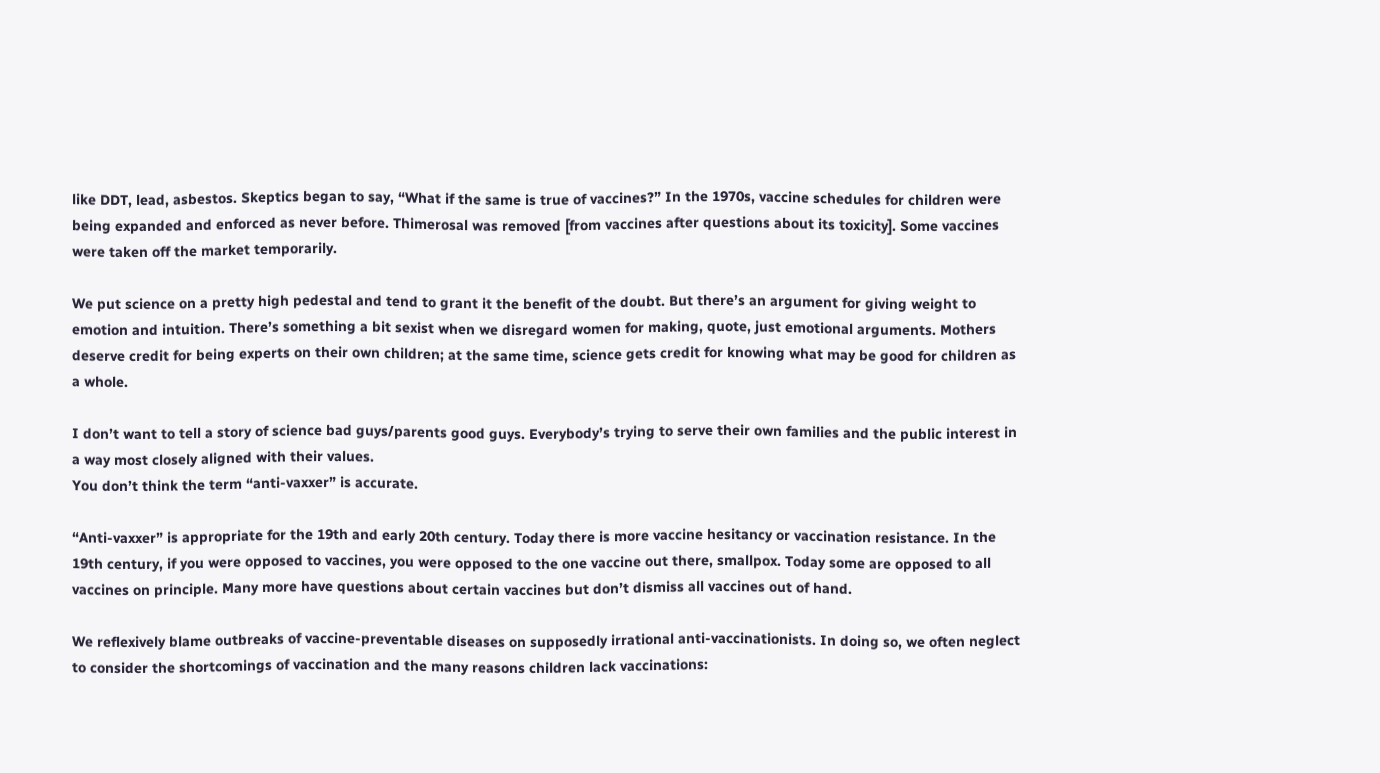like DDT, lead, asbestos. Skeptics began to say, “What if the same is true of vaccines?” In the 1970s, vaccine schedules for children were being expanded and enforced as never before. Thimerosal was removed [from vaccines after questions about its toxicity]. Some vaccines were taken off the market temporarily.

We put science on a pretty high pedestal and tend to grant it the benefit of the doubt. But there’s an argument for giving weight to emotion and intuition. There’s something a bit sexist when we disregard women for making, quote, just emotional arguments. Mothers deserve credit for being experts on their own children; at the same time, science gets credit for knowing what may be good for children as a whole.

I don’t want to tell a story of science bad guys/parents good guys. Everybody’s trying to serve their own families and the public interest in a way most closely aligned with their values.
You don’t think the term “anti-vaxxer” is accurate.

“Anti-vaxxer” is appropriate for the 19th and early 20th century. Today there is more vaccine hesitancy or vaccination resistance. In the 19th century, if you were opposed to vaccines, you were opposed to the one vaccine out there, smallpox. Today some are opposed to all vaccines on principle. Many more have questions about certain vaccines but don’t dismiss all vaccines out of hand.

We reflexively blame outbreaks of vaccine-preventable diseases on supposedly irrational anti-vaccinationists. In doing so, we often neglect to consider the shortcomings of vaccination and the many reasons children lack vaccinations: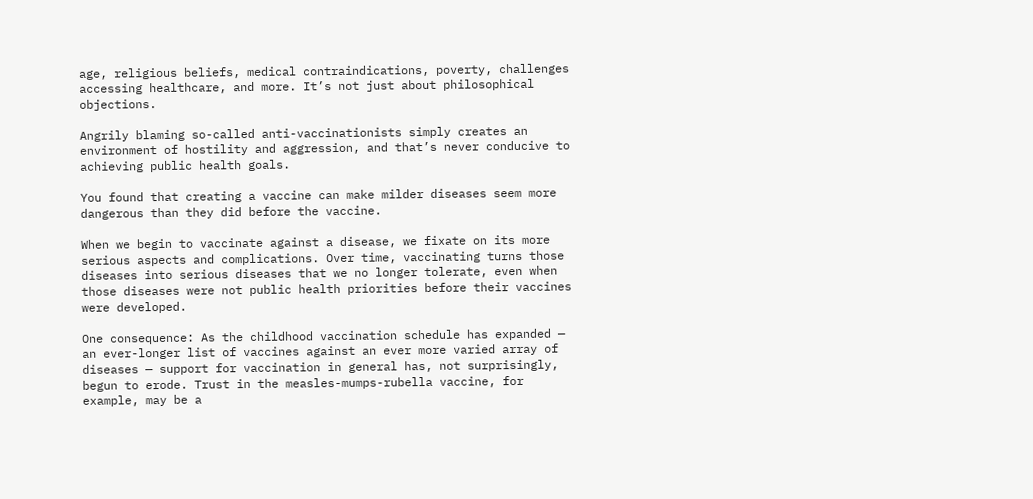age, religious beliefs, medical contraindications, poverty, challenges accessing healthcare, and more. It’s not just about philosophical objections.

Angrily blaming so-called anti-vaccinationists simply creates an environment of hostility and aggression, and that’s never conducive to achieving public health goals.

You found that creating a vaccine can make milder diseases seem more dangerous than they did before the vaccine.

When we begin to vaccinate against a disease, we fixate on its more serious aspects and complications. Over time, vaccinating turns those diseases into serious diseases that we no longer tolerate, even when those diseases were not public health priorities before their vaccines were developed.

One consequence: As the childhood vaccination schedule has expanded — an ever-longer list of vaccines against an ever more varied array of diseases — support for vaccination in general has, not surprisingly, begun to erode. Trust in the measles-mumps-rubella vaccine, for example, may be a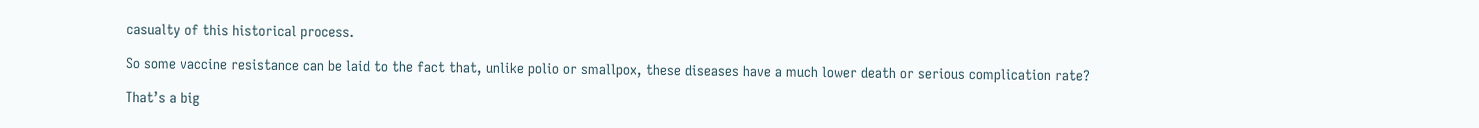casualty of this historical process.

So some vaccine resistance can be laid to the fact that, unlike polio or smallpox, these diseases have a much lower death or serious complication rate?

That’s a big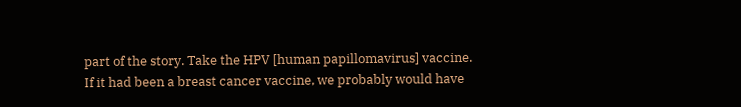part of the story. Take the HPV [human papillomavirus] vaccine. If it had been a breast cancer vaccine, we probably would have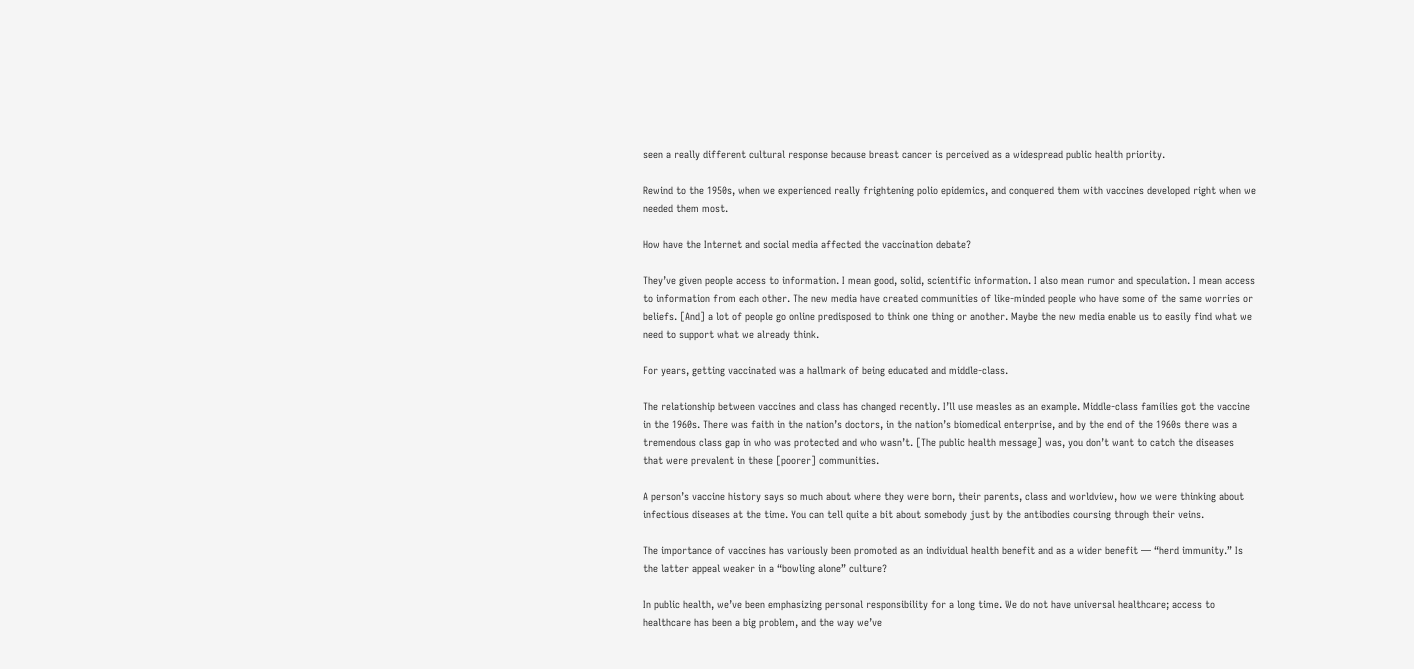seen a really different cultural response because breast cancer is perceived as a widespread public health priority.

Rewind to the 1950s, when we experienced really frightening polio epidemics, and conquered them with vaccines developed right when we needed them most.

How have the Internet and social media affected the vaccination debate?

They’ve given people access to information. I mean good, solid, scientific information. I also mean rumor and speculation. I mean access to information from each other. The new media have created communities of like-minded people who have some of the same worries or beliefs. [And] a lot of people go online predisposed to think one thing or another. Maybe the new media enable us to easily find what we need to support what we already think.

For years, getting vaccinated was a hallmark of being educated and middle-class.

The relationship between vaccines and class has changed recently. I’ll use measles as an example. Middle-class families got the vaccine in the 1960s. There was faith in the nation’s doctors, in the nation’s biomedical enterprise, and by the end of the 1960s there was a tremendous class gap in who was protected and who wasn’t. [The public health message] was, you don’t want to catch the diseases that were prevalent in these [poorer] communities.

A person’s vaccine history says so much about where they were born, their parents, class and worldview, how we were thinking about infectious diseases at the time. You can tell quite a bit about somebody just by the antibodies coursing through their veins.

The importance of vaccines has variously been promoted as an individual health benefit and as a wider benefit — “herd immunity.” Is the latter appeal weaker in a “bowling alone” culture?

In public health, we’ve been emphasizing personal responsibility for a long time. We do not have universal healthcare; access to healthcare has been a big problem, and the way we’ve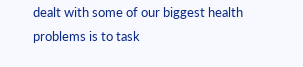dealt with some of our biggest health problems is to task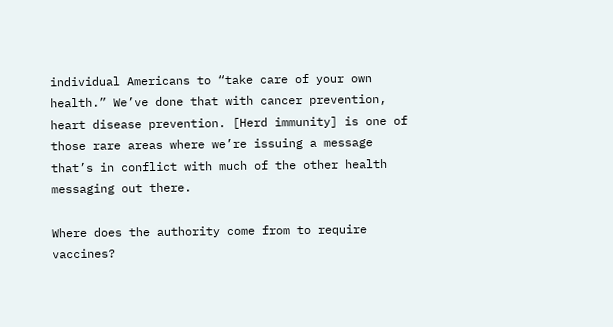individual Americans to “take care of your own health.” We’ve done that with cancer prevention, heart disease prevention. [Herd immunity] is one of those rare areas where we’re issuing a message that’s in conflict with much of the other health messaging out there.

Where does the authority come from to require vaccines?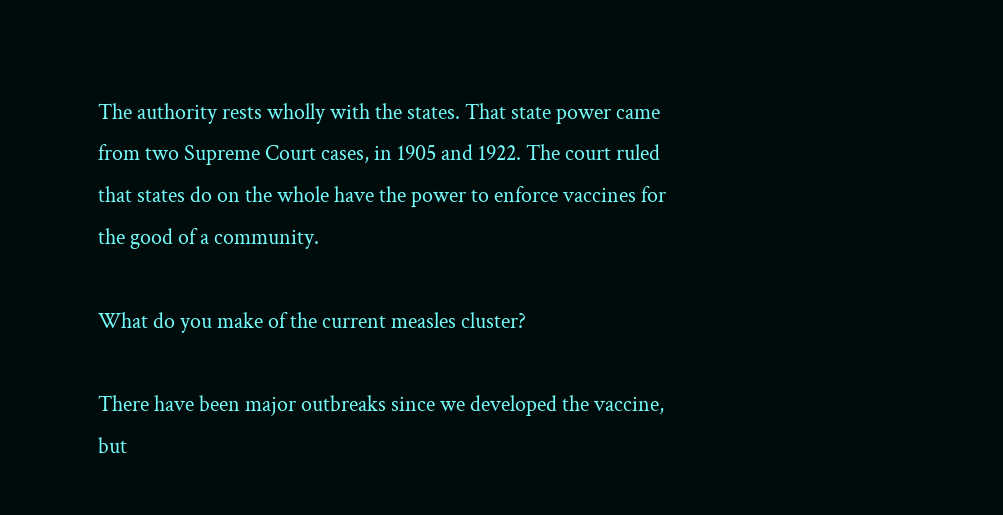The authority rests wholly with the states. That state power came from two Supreme Court cases, in 1905 and 1922. The court ruled that states do on the whole have the power to enforce vaccines for the good of a community.

What do you make of the current measles cluster?

There have been major outbreaks since we developed the vaccine, but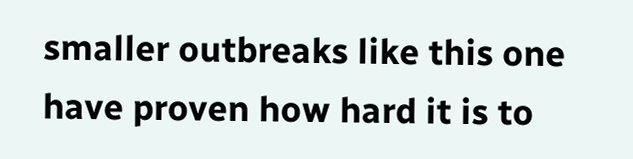smaller outbreaks like this one have proven how hard it is to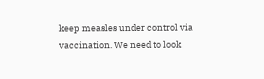keep measles under control via vaccination. We need to look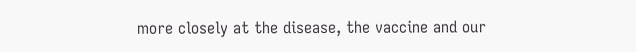more closely at the disease, the vaccine and our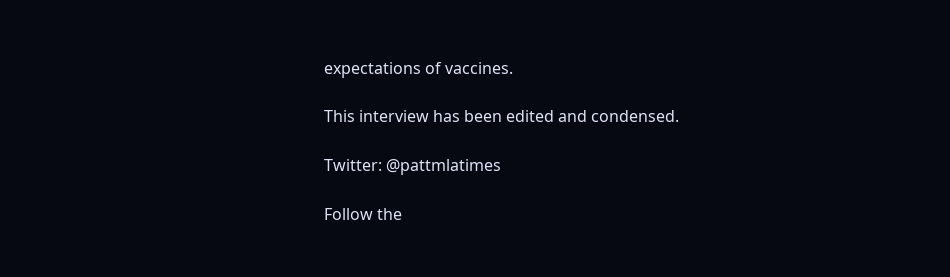expectations of vaccines.

This interview has been edited and condensed.

Twitter: @pattmlatimes

Follow the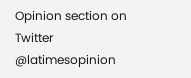Opinion section on Twitter @latimesopinion